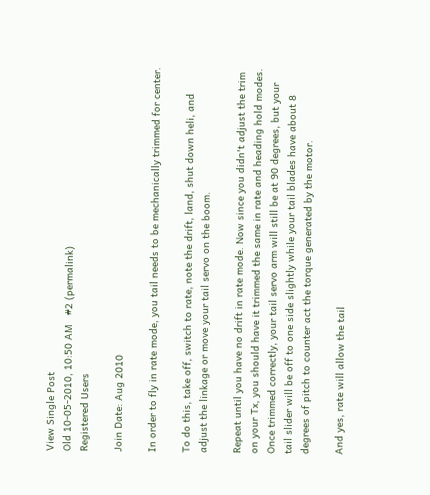View Single Post
Old 10-05-2010, 10:50 AM   #2 (permalink)
Registered Users

Join Date: Aug 2010

In order to fly in rate mode, you tail needs to be mechanically trimmed for center.

To do this, take off, switch to rate, note the drift, land, shut down heli, and adjust the linkage or move your tail servo on the boom.

Repeat until you have no drift in rate mode. Now since you didn't adjust the trim on your Tx, you should have it trimmed the same in rate and heading hold modes. Once trimmed correctly, your tail servo arm will still be at 90 degrees, but your tail slider will be off to one side slightly while your tail blades have about 8 degrees of pitch to counter act the torque generated by the motor.

And yes, rate will allow the tail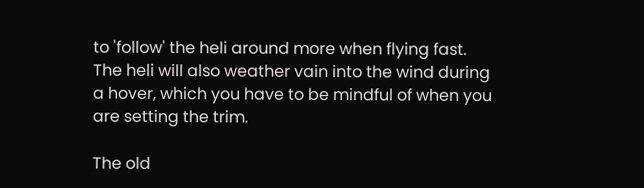to 'follow' the heli around more when flying fast. The heli will also weather vain into the wind during a hover, which you have to be mindful of when you are setting the trim.

The old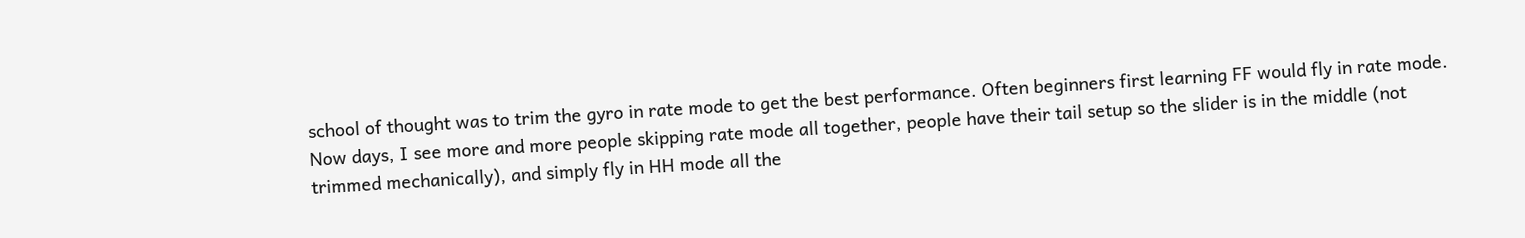school of thought was to trim the gyro in rate mode to get the best performance. Often beginners first learning FF would fly in rate mode. Now days, I see more and more people skipping rate mode all together, people have their tail setup so the slider is in the middle (not trimmed mechanically), and simply fly in HH mode all the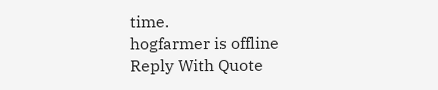time.
hogfarmer is offline        Reply With Quote